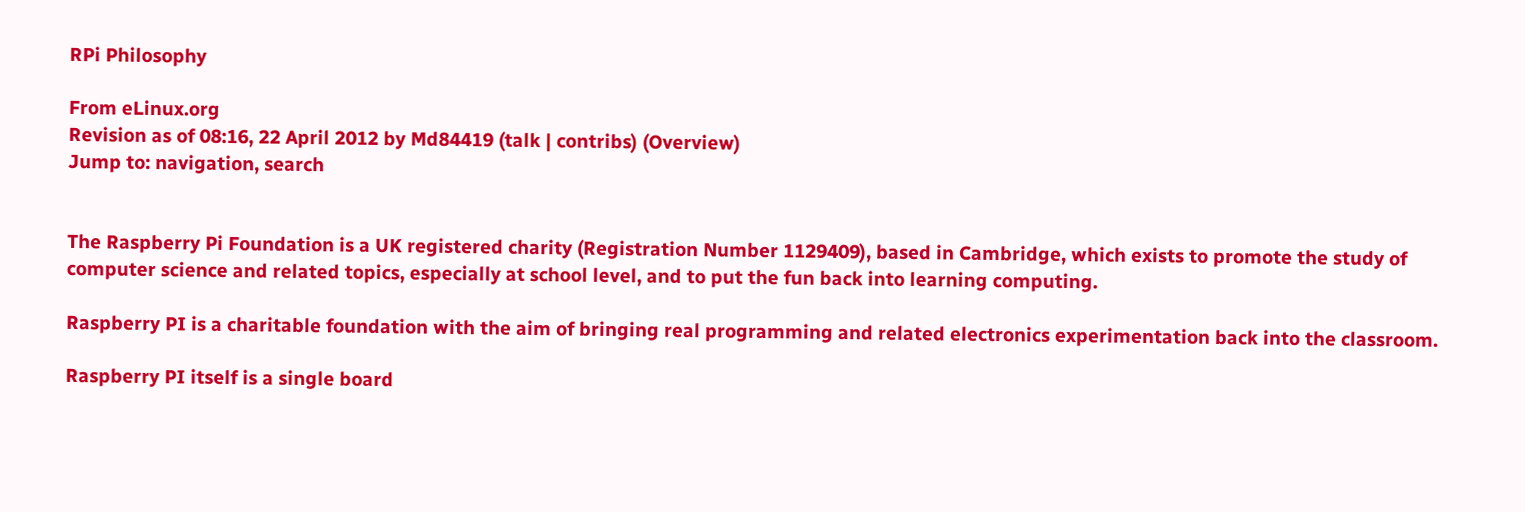RPi Philosophy

From eLinux.org
Revision as of 08:16, 22 April 2012 by Md84419 (talk | contribs) (Overview)
Jump to: navigation, search


The Raspberry Pi Foundation is a UK registered charity (Registration Number 1129409), based in Cambridge, which exists to promote the study of computer science and related topics, especially at school level, and to put the fun back into learning computing.

Raspberry PI is a charitable foundation with the aim of bringing real programming and related electronics experimentation back into the classroom.

Raspberry PI itself is a single board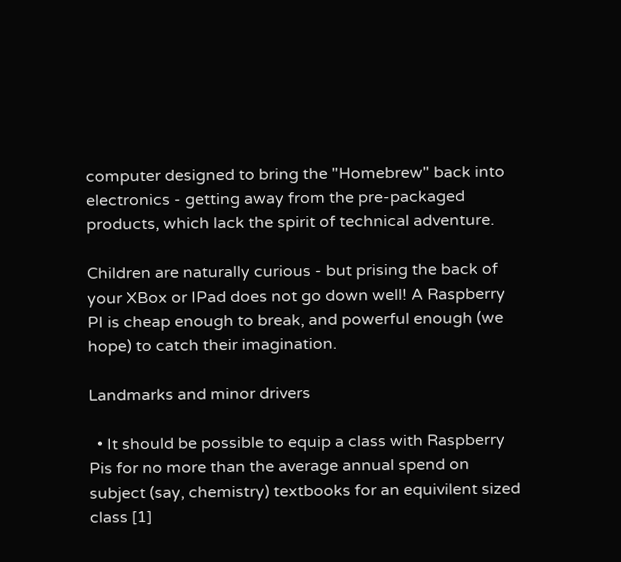computer designed to bring the "Homebrew" back into electronics - getting away from the pre-packaged products, which lack the spirit of technical adventure.

Children are naturally curious - but prising the back of your XBox or IPad does not go down well! A Raspberry PI is cheap enough to break, and powerful enough (we hope) to catch their imagination.

Landmarks and minor drivers

  • It should be possible to equip a class with Raspberry Pis for no more than the average annual spend on subject (say, chemistry) textbooks for an equivilent sized class [1]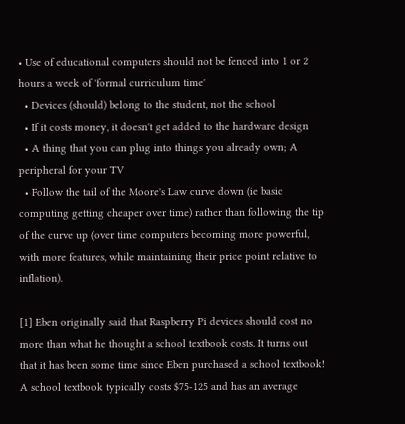• Use of educational computers should not be fenced into 1 or 2 hours a week of 'formal curriculum time'
  • Devices (should) belong to the student, not the school
  • If it costs money, it doesn't get added to the hardware design
  • A thing that you can plug into things you already own; A peripheral for your TV
  • Follow the tail of the Moore's Law curve down (ie basic computing getting cheaper over time) rather than following the tip of the curve up (over time computers becoming more powerful, with more features, while maintaining their price point relative to inflation).

[1] Eben originally said that Raspberry Pi devices should cost no more than what he thought a school textbook costs. It turns out that it has been some time since Eben purchased a school textbook! A school textbook typically costs $75-125 and has an average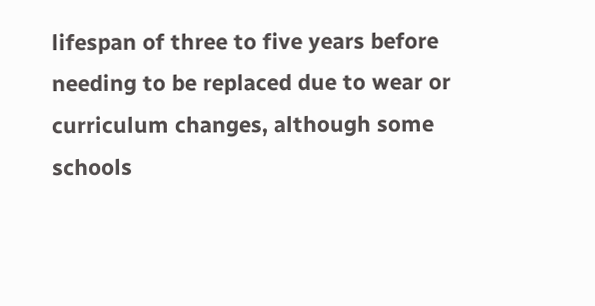lifespan of three to five years before needing to be replaced due to wear or curriculum changes, although some schools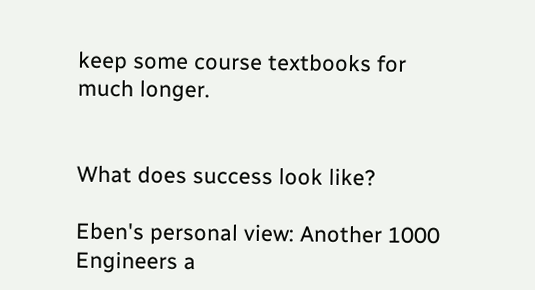keep some course textbooks for much longer.


What does success look like?

Eben's personal view: Another 1000 Engineers a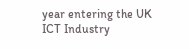year entering the UK ICT Industry